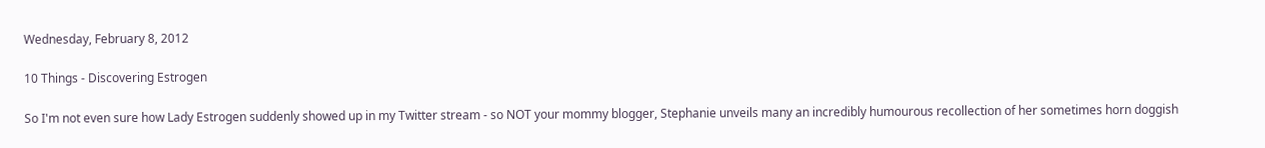Wednesday, February 8, 2012

10 Things - Discovering Estrogen

So I'm not even sure how Lady Estrogen suddenly showed up in my Twitter stream - so NOT your mommy blogger, Stephanie unveils many an incredibly humourous recollection of her sometimes horn doggish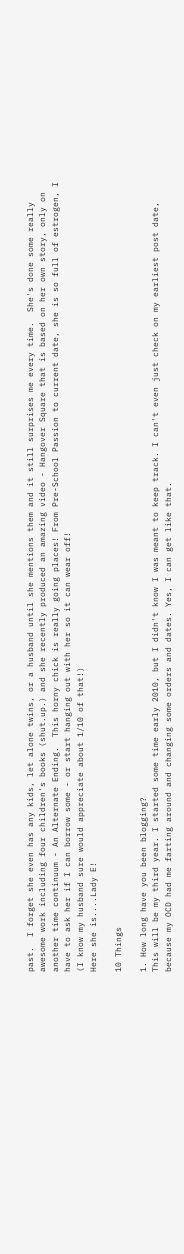past.  I forget she even has any kids, let alone twins, or a husband until she mentions them and it still surprises me every time.  She's done some really awesome work including four children's books (shut.up.) and she recently produced an amazing video - Hangover Square that is based on her own story, only on another time continuum - An Alternate Ending.  This horny chick is really going places! From Pre-School Passion to current date, she is so full of estrogen, I have to ask her if I can borrow some - or start hanging out with her so it can wear off!
(I know my husband sure would appreciate about 1/10 of that!)
Here she is....Lady E!

10 Things

1. How long have you been blogging?
This will be my third year. I started some time early 2010, but I didn't know I was meant to keep track. I can't even just check on my earliest post date, because my OCD had me farting around and changing some orders and dates. Yes, I can get like that.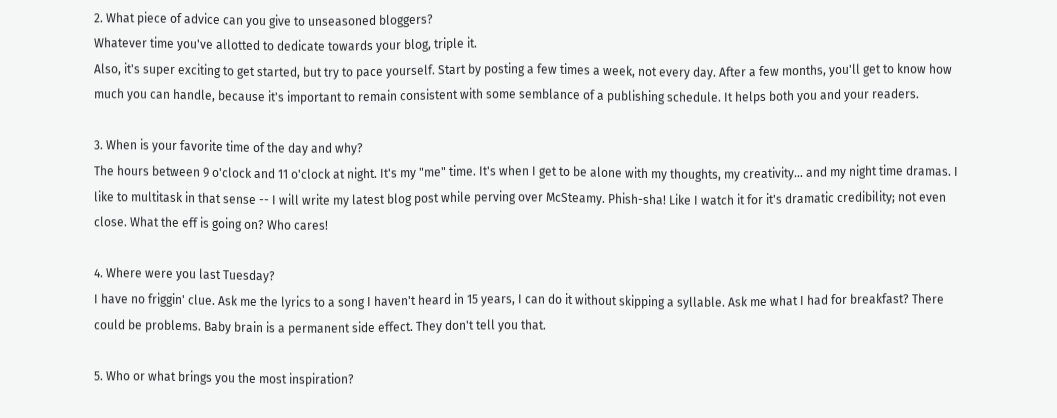2. What piece of advice can you give to unseasoned bloggers?
Whatever time you've allotted to dedicate towards your blog, triple it.
Also, it's super exciting to get started, but try to pace yourself. Start by posting a few times a week, not every day. After a few months, you'll get to know how much you can handle, because it's important to remain consistent with some semblance of a publishing schedule. It helps both you and your readers.

3. When is your favorite time of the day and why?
The hours between 9 o'clock and 11 o'clock at night. It's my "me" time. It's when I get to be alone with my thoughts, my creativity... and my night time dramas. I like to multitask in that sense -- I will write my latest blog post while perving over McSteamy. Phish-sha! Like I watch it for it's dramatic credibility; not even close. What the eff is going on? Who cares!

4. Where were you last Tuesday?
I have no friggin' clue. Ask me the lyrics to a song I haven't heard in 15 years, I can do it without skipping a syllable. Ask me what I had for breakfast? There could be problems. Baby brain is a permanent side effect. They don't tell you that.

5. Who or what brings you the most inspiration?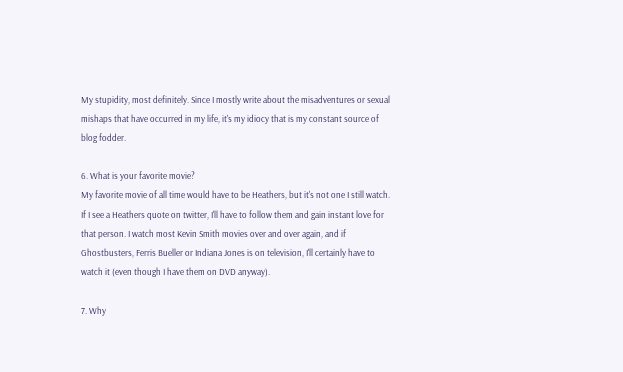My stupidity, most definitely. Since I mostly write about the misadventures or sexual mishaps that have occurred in my life, it's my idiocy that is my constant source of blog fodder.

6. What is your favorite movie?
My favorite movie of all time would have to be Heathers, but it's not one I still watch. If I see a Heathers quote on twitter, I'll have to follow them and gain instant love for that person. I watch most Kevin Smith movies over and over again, and if Ghostbusters, Ferris Bueller or Indiana Jones is on television, I'll certainly have to watch it (even though I have them on DVD anyway).

7. Why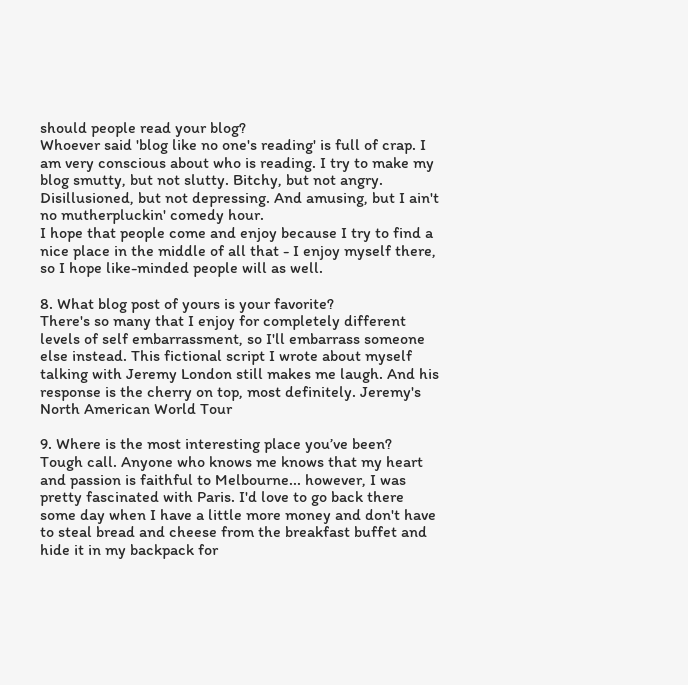should people read your blog?
Whoever said 'blog like no one's reading' is full of crap. I am very conscious about who is reading. I try to make my blog smutty, but not slutty. Bitchy, but not angry. Disillusioned, but not depressing. And amusing, but I ain't no mutherpluckin' comedy hour.
I hope that people come and enjoy because I try to find a nice place in the middle of all that - I enjoy myself there, so I hope like-minded people will as well.

8. What blog post of yours is your favorite?
There's so many that I enjoy for completely different levels of self embarrassment, so I'll embarrass someone else instead. This fictional script I wrote about myself talking with Jeremy London still makes me laugh. And his response is the cherry on top, most definitely. Jeremy's North American World Tour

9. Where is the most interesting place you’ve been?
Tough call. Anyone who knows me knows that my heart and passion is faithful to Melbourne... however, I was pretty fascinated with Paris. I'd love to go back there some day when I have a little more money and don't have to steal bread and cheese from the breakfast buffet and hide it in my backpack for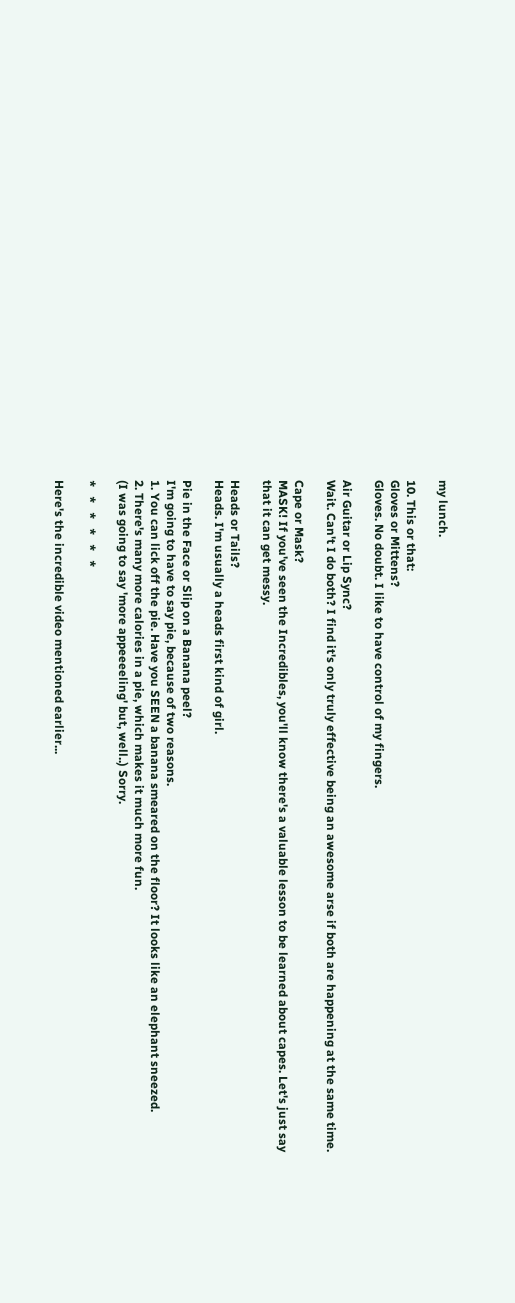my lunch.

10. This or that:
Gloves or Mittens?
Gloves. No doubt. I like to have control of my fingers.

Air Guitar or Lip Sync?
Wait. Can't I do both? I find it's only truly effective being an awesome arse if both are happening at the same time.

Cape or Mask?
MASK! If you've seen the Incredibles, you'll know there's a valuable lesson to be learned about capes. Let's just say that it can get messy.

Heads or Tails?
Heads. I'm usually a heads first kind of girl.

Pie in the Face or Slip on a Banana peel?
I'm going to have to say pie, because of two reasons.
1. You can lick off the pie. Have you SEEN a banana smeared on the floor? It looks like an elephant sneezed.
2. There's many more calories in a pie, which makes it much more fun.
(I was going to say 'more appeeeeling' but, well..) Sorry.

*   *   *   *   *   *

Here's the incredible video mentioned earlier...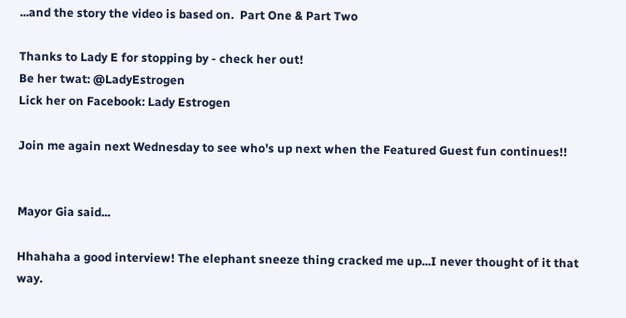...and the story the video is based on.  Part One & Part Two

Thanks to Lady E for stopping by - check her out!
Be her twat: @LadyEstrogen
Lick her on Facebook: Lady Estrogen

Join me again next Wednesday to see who's up next when the Featured Guest fun continues!!


Mayor Gia said...

Hhahaha a good interview! The elephant sneeze thing cracked me up...I never thought of it that way.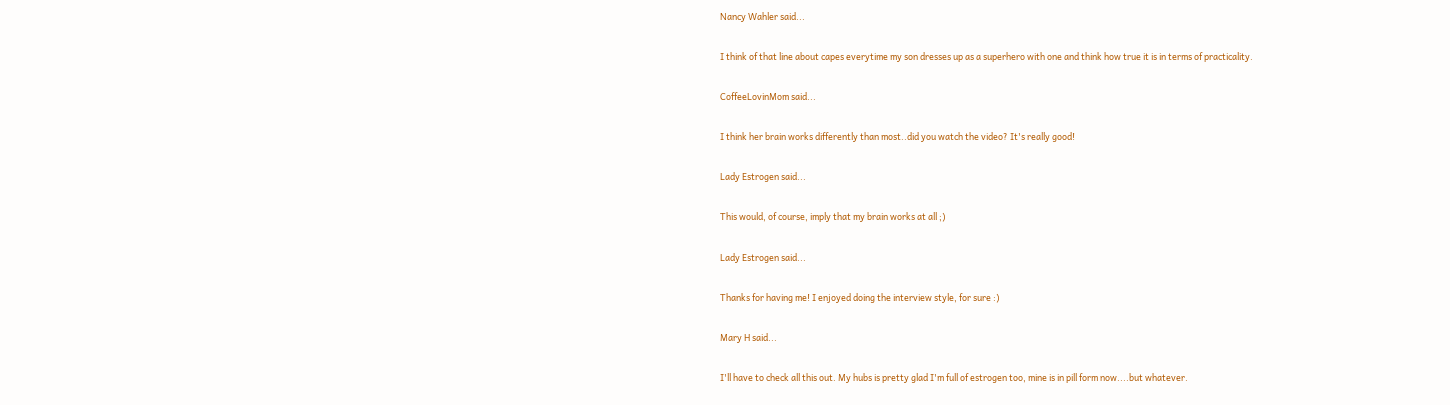Nancy Wahler said...

I think of that line about capes everytime my son dresses up as a superhero with one and think how true it is in terms of practicality.

CoffeeLovinMom said...

I think her brain works differently than most..did you watch the video? It's really good!

Lady Estrogen said...

This would, of course, imply that my brain works at all ;)

Lady Estrogen said...

Thanks for having me! I enjoyed doing the interview style, for sure :)

Mary H said...

I'll have to check all this out. My hubs is pretty glad I'm full of estrogen too, mine is in pill form now....but whatever.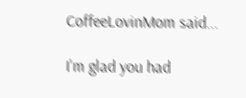CoffeeLovinMom said...

I'm glad you had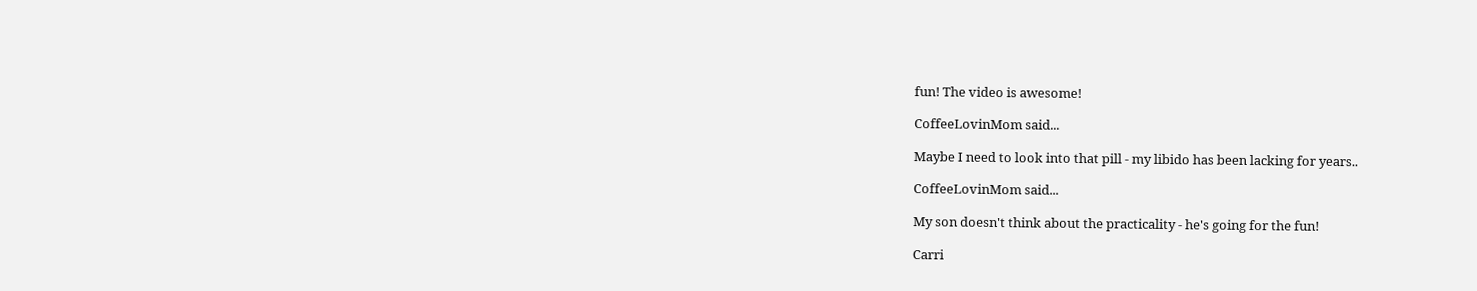fun! The video is awesome!

CoffeeLovinMom said...

Maybe I need to look into that pill - my libido has been lacking for years..

CoffeeLovinMom said...

My son doesn't think about the practicality - he's going for the fun!

Carri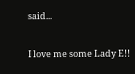said...

I love me some Lady E!!